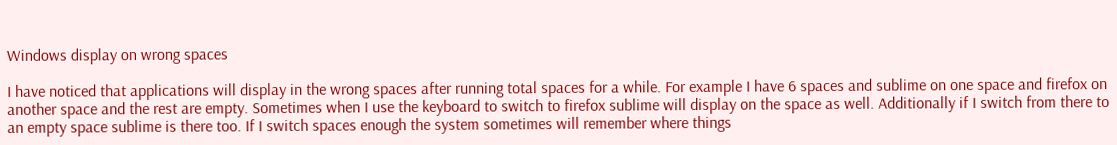Windows display on wrong spaces

I have noticed that applications will display in the wrong spaces after running total spaces for a while. For example I have 6 spaces and sublime on one space and firefox on another space and the rest are empty. Sometimes when I use the keyboard to switch to firefox sublime will display on the space as well. Additionally if I switch from there to an empty space sublime is there too. If I switch spaces enough the system sometimes will remember where things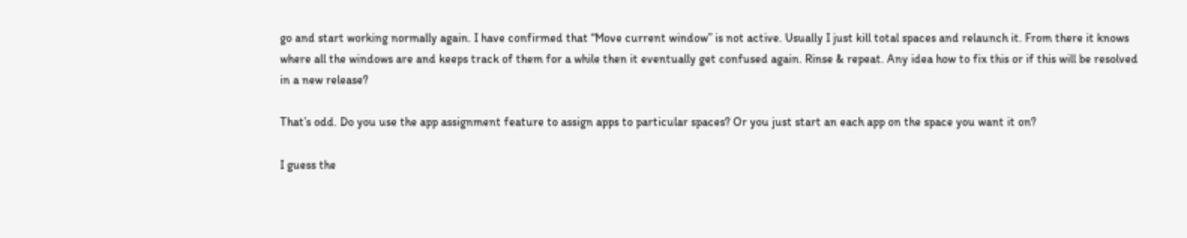go and start working normally again. I have confirmed that “Move current window” is not active. Usually I just kill total spaces and relaunch it. From there it knows where all the windows are and keeps track of them for a while then it eventually get confused again. Rinse & repeat. Any idea how to fix this or if this will be resolved in a new release?

That’s odd. Do you use the app assignment feature to assign apps to particular spaces? Or you just start an each app on the space you want it on?

I guess the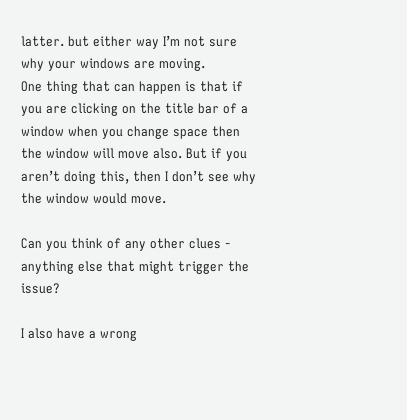latter. but either way I’m not sure why your windows are moving.
One thing that can happen is that if you are clicking on the title bar of a window when you change space then the window will move also. But if you aren’t doing this, then I don’t see why the window would move.

Can you think of any other clues - anything else that might trigger the issue?

I also have a wrong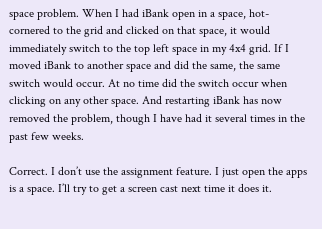space problem. When I had iBank open in a space, hot-cornered to the grid and clicked on that space, it would immediately switch to the top left space in my 4x4 grid. If I moved iBank to another space and did the same, the same switch would occur. At no time did the switch occur when clicking on any other space. And restarting iBank has now removed the problem, though I have had it several times in the past few weeks.

Correct. I don’t use the assignment feature. I just open the apps is a space. I’ll try to get a screen cast next time it does it.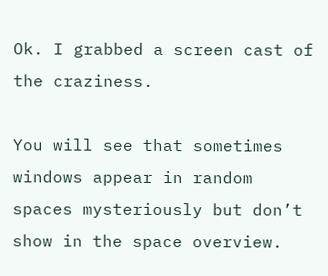Ok. I grabbed a screen cast of the craziness.

You will see that sometimes windows appear in random spaces mysteriously but don’t show in the space overview.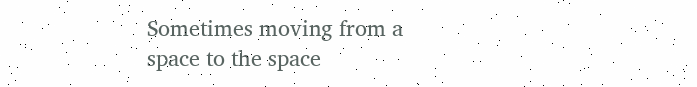Sometimes moving from a space to the space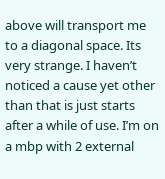above will transport me to a diagonal space. Its very strange. I haven’t noticed a cause yet other than that is just starts after a while of use. I’m on a mbp with 2 external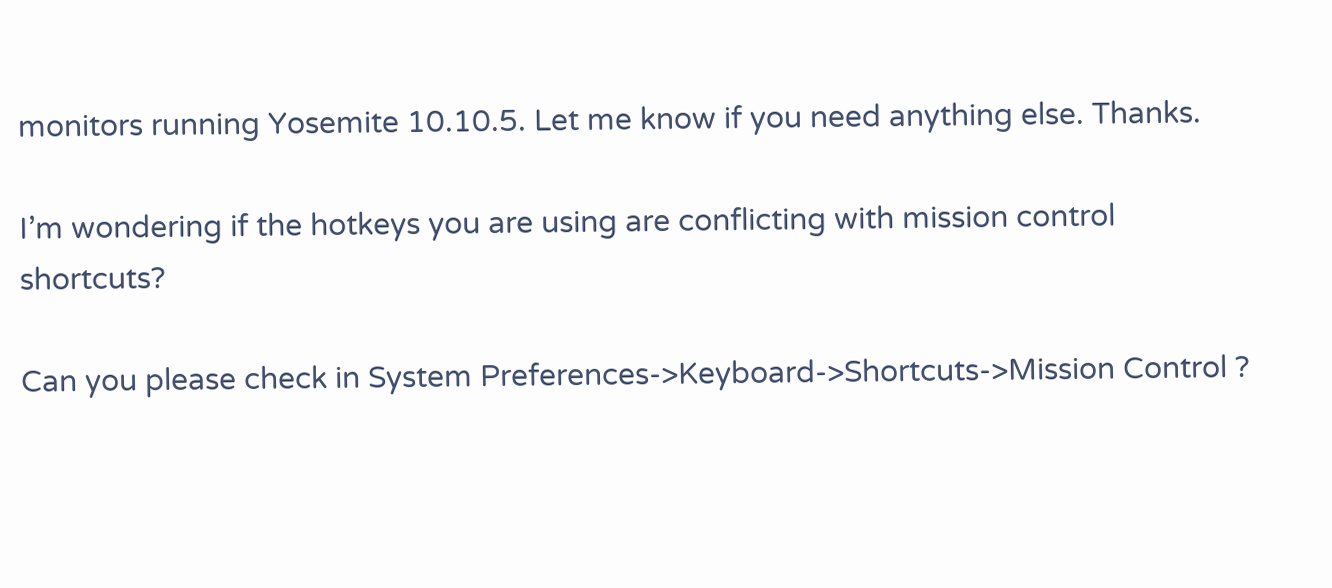monitors running Yosemite 10.10.5. Let me know if you need anything else. Thanks.

I’m wondering if the hotkeys you are using are conflicting with mission control shortcuts?

Can you please check in System Preferences->Keyboard->Shortcuts->Mission Control ?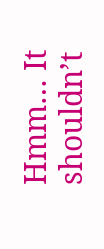Hmm… It shouldn’t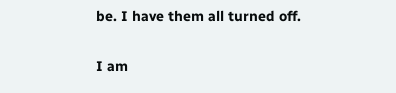be. I have them all turned off.

I am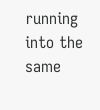running into the same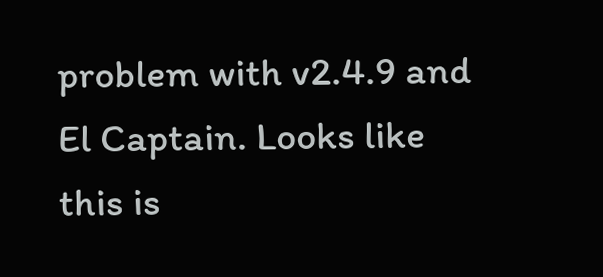problem with v2.4.9 and El Captain. Looks like this is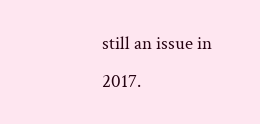still an issue in 2017.